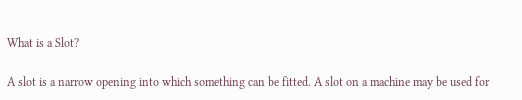What is a Slot?

A slot is a narrow opening into which something can be fitted. A slot on a machine may be used for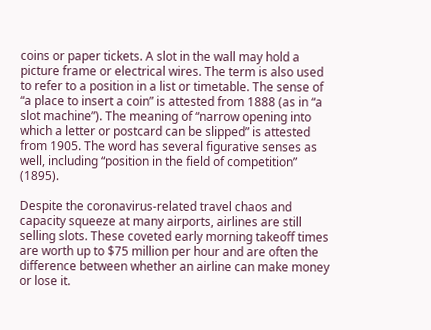coins or paper tickets. A slot in the wall may hold a picture frame or electrical wires. The term is also used to refer to a position in a list or timetable. The sense of “a place to insert a coin” is attested from 1888 (as in “a slot machine”). The meaning of “narrow opening into which a letter or postcard can be slipped” is attested from 1905. The word has several figurative senses as well, including “position in the field of competition” (1895).

Despite the coronavirus-related travel chaos and capacity squeeze at many airports, airlines are still selling slots. These coveted early morning takeoff times are worth up to $75 million per hour and are often the difference between whether an airline can make money or lose it.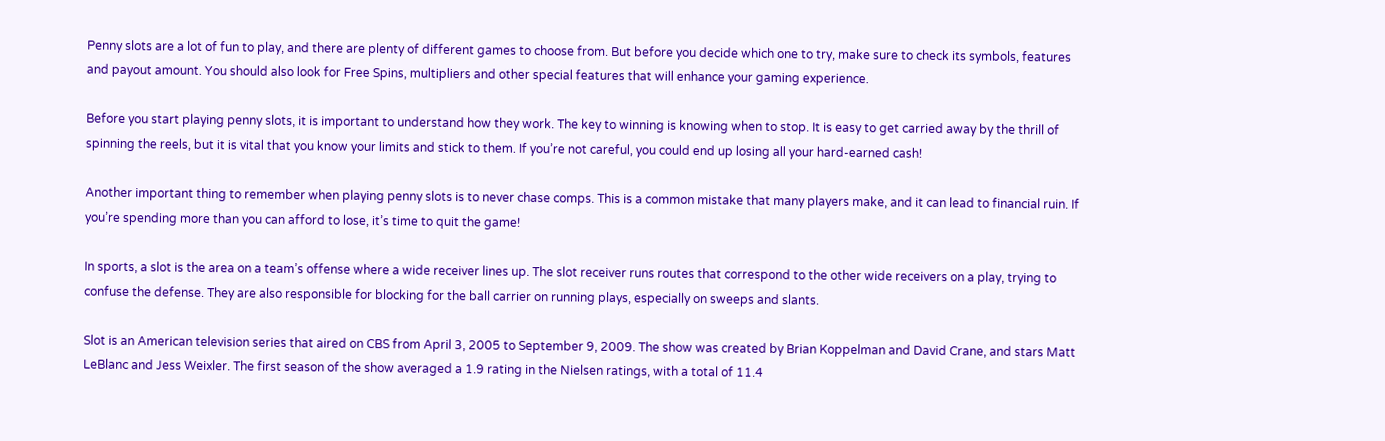Penny slots are a lot of fun to play, and there are plenty of different games to choose from. But before you decide which one to try, make sure to check its symbols, features and payout amount. You should also look for Free Spins, multipliers and other special features that will enhance your gaming experience.

Before you start playing penny slots, it is important to understand how they work. The key to winning is knowing when to stop. It is easy to get carried away by the thrill of spinning the reels, but it is vital that you know your limits and stick to them. If you’re not careful, you could end up losing all your hard-earned cash!

Another important thing to remember when playing penny slots is to never chase comps. This is a common mistake that many players make, and it can lead to financial ruin. If you’re spending more than you can afford to lose, it’s time to quit the game!

In sports, a slot is the area on a team’s offense where a wide receiver lines up. The slot receiver runs routes that correspond to the other wide receivers on a play, trying to confuse the defense. They are also responsible for blocking for the ball carrier on running plays, especially on sweeps and slants.

Slot is an American television series that aired on CBS from April 3, 2005 to September 9, 2009. The show was created by Brian Koppelman and David Crane, and stars Matt LeBlanc and Jess Weixler. The first season of the show averaged a 1.9 rating in the Nielsen ratings, with a total of 11.4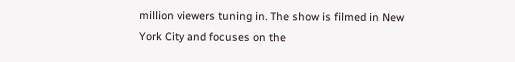million viewers tuning in. The show is filmed in New York City and focuses on the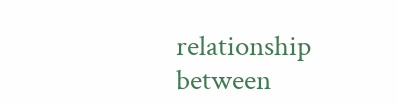relationship between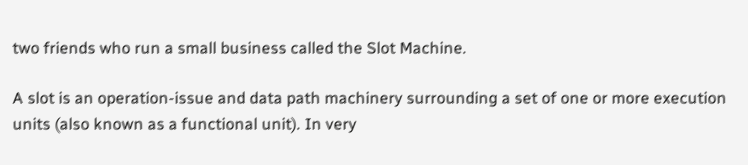two friends who run a small business called the Slot Machine.

A slot is an operation-issue and data path machinery surrounding a set of one or more execution units (also known as a functional unit). In very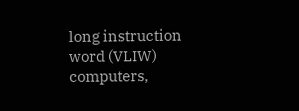long instruction word (VLIW) computers,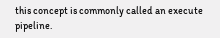this concept is commonly called an execute pipeline.